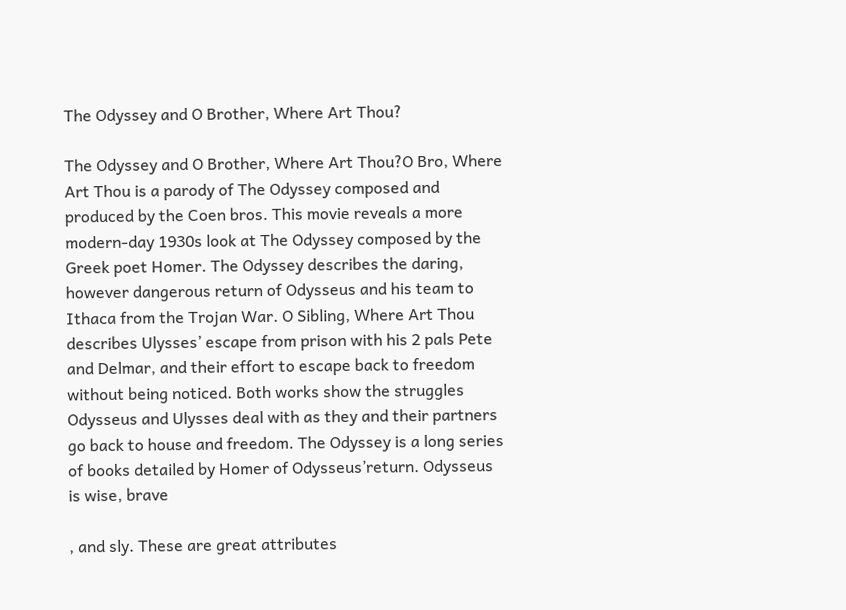The Odyssey and O Brother, Where Art Thou?

The Odyssey and O Brother, Where Art Thou?O Bro, Where Art Thou is a parody of The Odyssey composed and produced by the Coen bros. This movie reveals a more modern-day 1930s look at The Odyssey composed by the Greek poet Homer. The Odyssey describes the daring, however dangerous return of Odysseus and his team to Ithaca from the Trojan War. O Sibling, Where Art Thou describes Ulysses’ escape from prison with his 2 pals Pete and Delmar, and their effort to escape back to freedom without being noticed. Both works show the struggles Odysseus and Ulysses deal with as they and their partners go back to house and freedom. The Odyssey is a long series of books detailed by Homer of Odysseus’return. Odysseus is wise, brave

, and sly. These are great attributes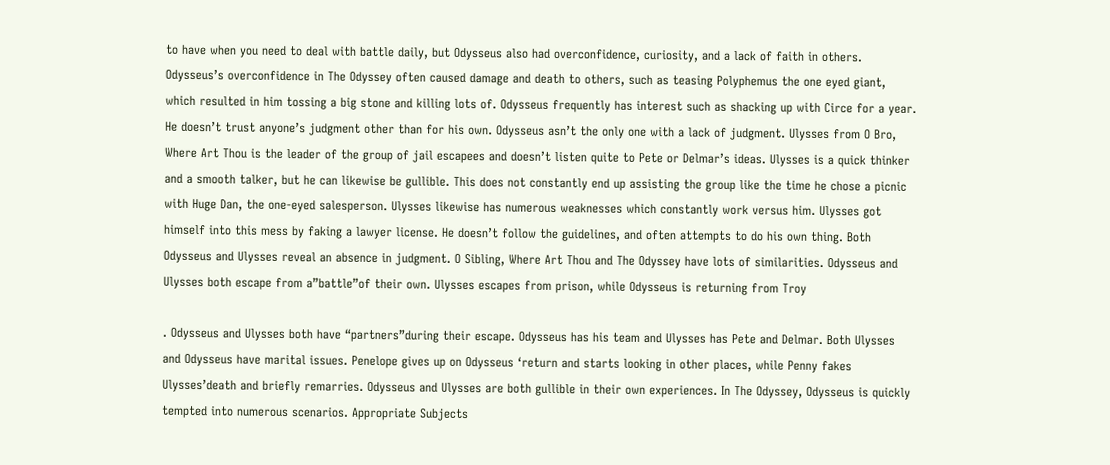to have when you need to deal with battle daily, but Odysseus also had overconfidence, curiosity, and a lack of faith in others. Odysseus’s overconfidence in The Odyssey often caused damage and death to others, such as teasing Polyphemus the one eyed giant, which resulted in him tossing a big stone and killing lots of. Odysseus frequently has interest such as shacking up with Circe for a year. He doesn’t trust anyone’s judgment other than for his own. Odysseus asn’t the only one with a lack of judgment. Ulysses from O Bro, Where Art Thou is the leader of the group of jail escapees and doesn’t listen quite to Pete or Delmar’s ideas. Ulysses is a quick thinker and a smooth talker, but he can likewise be gullible. This does not constantly end up assisting the group like the time he chose a picnic with Huge Dan, the one-eyed salesperson. Ulysses likewise has numerous weaknesses which constantly work versus him. Ulysses got himself into this mess by faking a lawyer license. He doesn’t follow the guidelines, and often attempts to do his own thing. Both Odysseus and Ulysses reveal an absence in judgment. O Sibling, Where Art Thou and The Odyssey have lots of similarities. Odysseus and Ulysses both escape from a”battle”of their own. Ulysses escapes from prison, while Odysseus is returning from Troy

. Odysseus and Ulysses both have “partners”during their escape. Odysseus has his team and Ulysses has Pete and Delmar. Both Ulysses and Odysseus have marital issues. Penelope gives up on Odysseus ‘return and starts looking in other places, while Penny fakes Ulysses’death and briefly remarries. Odysseus and Ulysses are both gullible in their own experiences. In The Odyssey, Odysseus is quickly tempted into numerous scenarios. Appropriate Subjects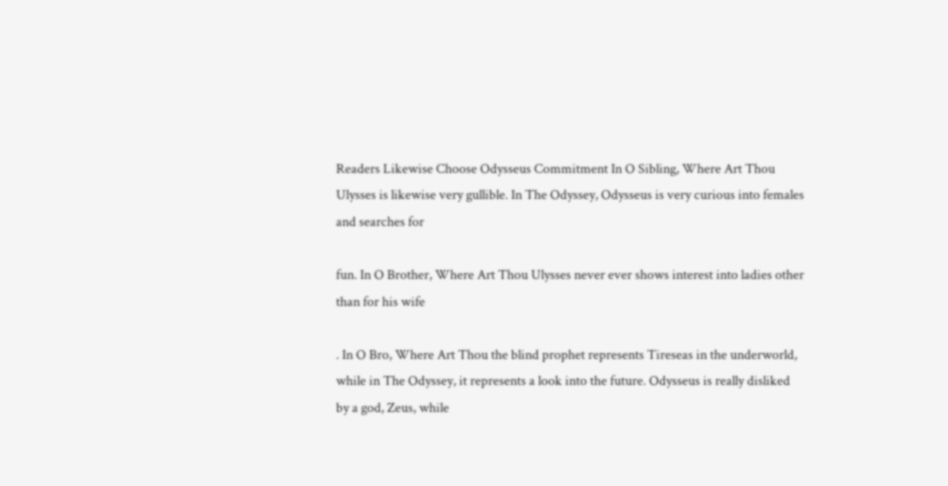Readers Likewise Choose Odysseus Commitment In O Sibling, Where Art Thou Ulysses is likewise very gullible. In The Odyssey, Odysseus is very curious into females and searches for

fun. In O Brother, Where Art Thou Ulysses never ever shows interest into ladies other than for his wife

. In O Bro, Where Art Thou the blind prophet represents Tireseas in the underworld, while in The Odyssey, it represents a look into the future. Odysseus is really disliked by a god, Zeus, while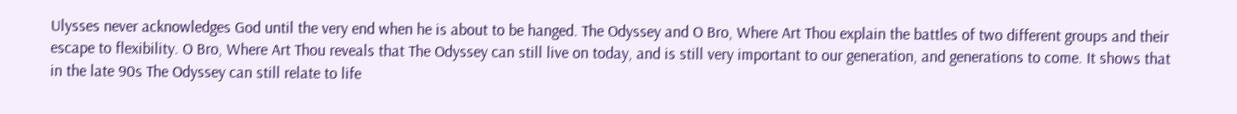Ulysses never acknowledges God until the very end when he is about to be hanged. The Odyssey and O Bro, Where Art Thou explain the battles of two different groups and their escape to flexibility. O Bro, Where Art Thou reveals that The Odyssey can still live on today, and is still very important to our generation, and generations to come. It shows that in the late 90s The Odyssey can still relate to life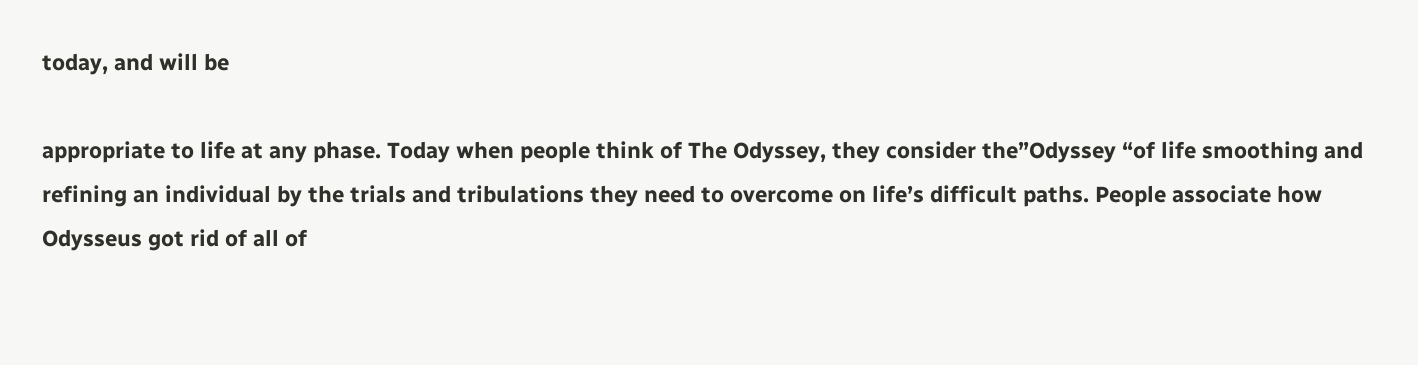today, and will be

appropriate to life at any phase. Today when people think of The Odyssey, they consider the”Odyssey “of life smoothing and refining an individual by the trials and tribulations they need to overcome on life’s difficult paths. People associate how Odysseus got rid of all of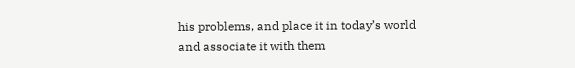his problems, and place it in today’s world and associate it with them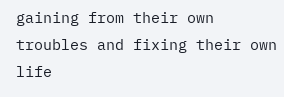gaining from their own troubles and fixing their own life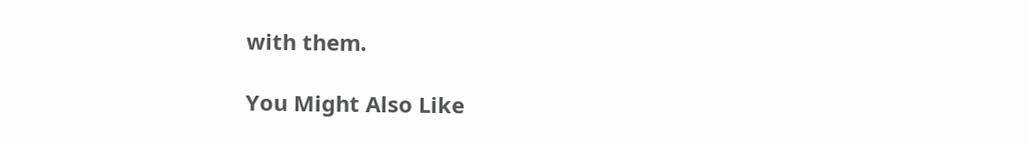with them.

You Might Also Like